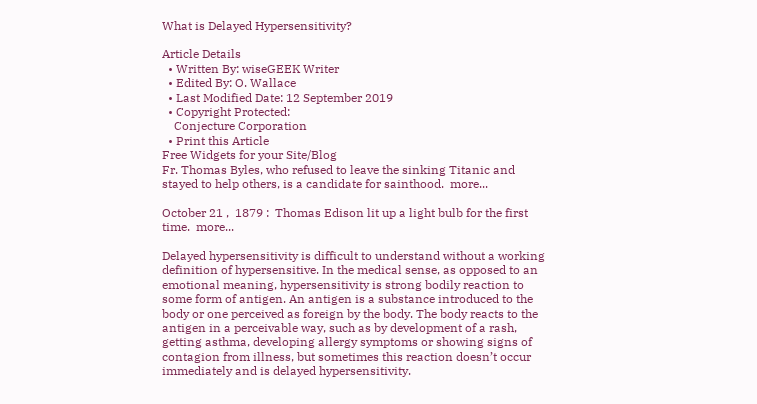What is Delayed Hypersensitivity?

Article Details
  • Written By: wiseGEEK Writer
  • Edited By: O. Wallace
  • Last Modified Date: 12 September 2019
  • Copyright Protected:
    Conjecture Corporation
  • Print this Article
Free Widgets for your Site/Blog
Fr. Thomas Byles, who refused to leave the sinking Titanic and stayed to help others, is a candidate for sainthood.  more...

October 21 ,  1879 :  Thomas Edison lit up a light bulb for the first time.  more...

Delayed hypersensitivity is difficult to understand without a working definition of hypersensitive. In the medical sense, as opposed to an emotional meaning, hypersensitivity is strong bodily reaction to some form of antigen. An antigen is a substance introduced to the body or one perceived as foreign by the body. The body reacts to the antigen in a perceivable way, such as by development of a rash, getting asthma, developing allergy symptoms or showing signs of contagion from illness, but sometimes this reaction doesn’t occur immediately and is delayed hypersensitivity.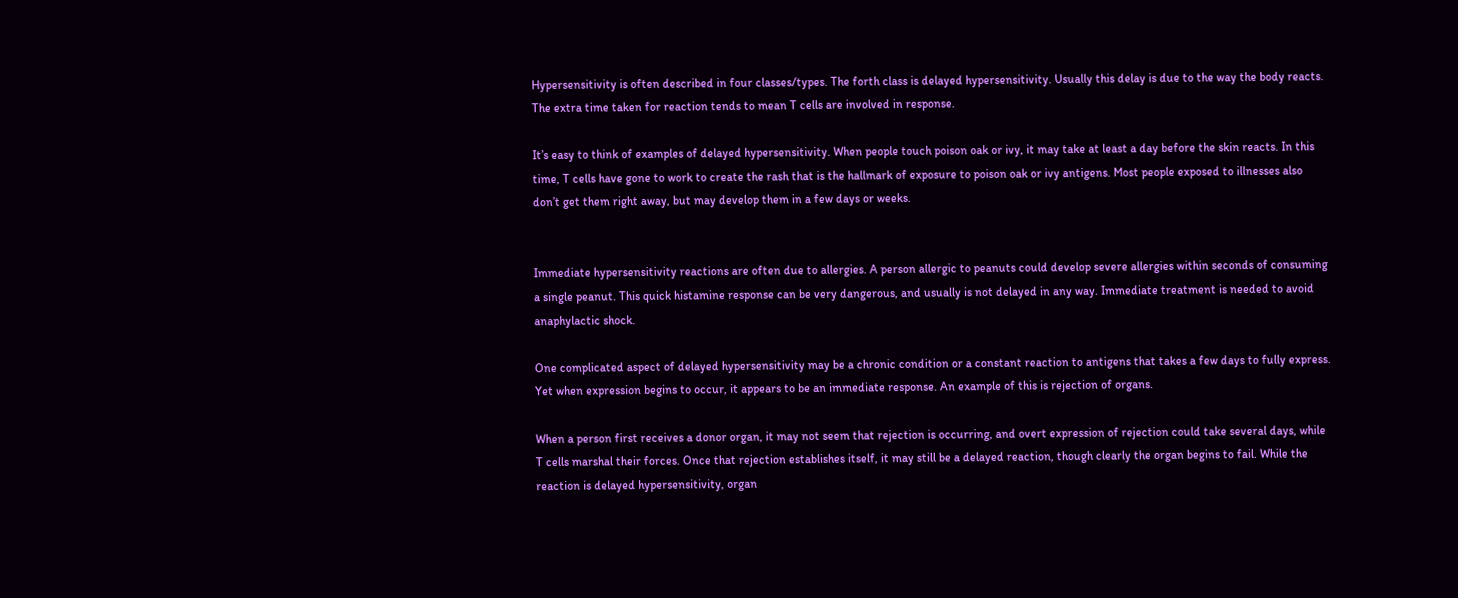Hypersensitivity is often described in four classes/types. The forth class is delayed hypersensitivity. Usually this delay is due to the way the body reacts. The extra time taken for reaction tends to mean T cells are involved in response.

It’s easy to think of examples of delayed hypersensitivity. When people touch poison oak or ivy, it may take at least a day before the skin reacts. In this time, T cells have gone to work to create the rash that is the hallmark of exposure to poison oak or ivy antigens. Most people exposed to illnesses also don’t get them right away, but may develop them in a few days or weeks.


Immediate hypersensitivity reactions are often due to allergies. A person allergic to peanuts could develop severe allergies within seconds of consuming a single peanut. This quick histamine response can be very dangerous, and usually is not delayed in any way. Immediate treatment is needed to avoid anaphylactic shock.

One complicated aspect of delayed hypersensitivity may be a chronic condition or a constant reaction to antigens that takes a few days to fully express. Yet when expression begins to occur, it appears to be an immediate response. An example of this is rejection of organs.

When a person first receives a donor organ, it may not seem that rejection is occurring, and overt expression of rejection could take several days, while T cells marshal their forces. Once that rejection establishes itself, it may still be a delayed reaction, though clearly the organ begins to fail. While the reaction is delayed hypersensitivity, organ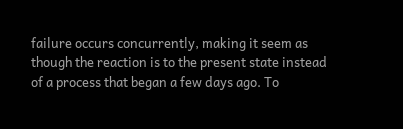failure occurs concurrently, making it seem as though the reaction is to the present state instead of a process that began a few days ago. To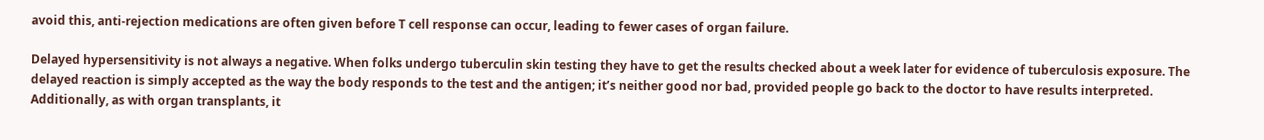avoid this, anti-rejection medications are often given before T cell response can occur, leading to fewer cases of organ failure.

Delayed hypersensitivity is not always a negative. When folks undergo tuberculin skin testing they have to get the results checked about a week later for evidence of tuberculosis exposure. The delayed reaction is simply accepted as the way the body responds to the test and the antigen; it’s neither good nor bad, provided people go back to the doctor to have results interpreted. Additionally, as with organ transplants, it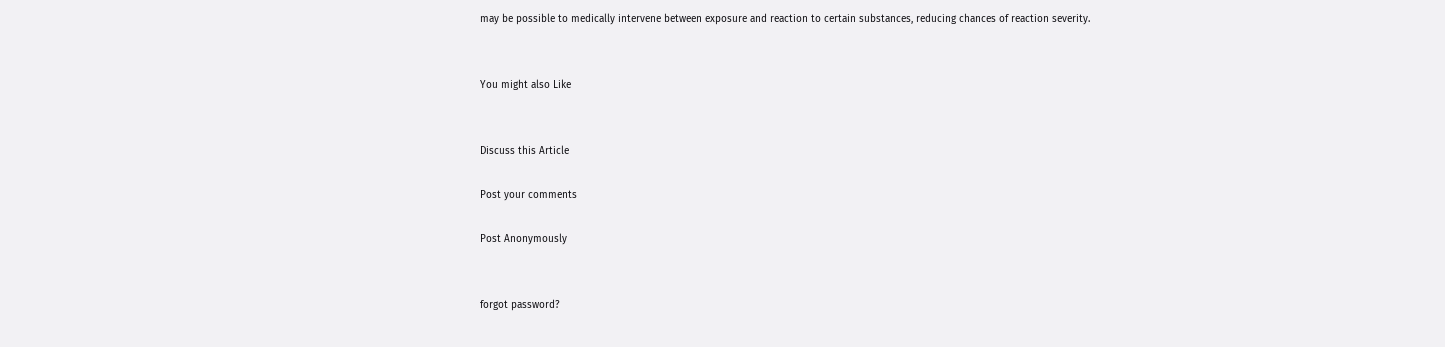may be possible to medically intervene between exposure and reaction to certain substances, reducing chances of reaction severity.


You might also Like


Discuss this Article

Post your comments

Post Anonymously


forgot password?